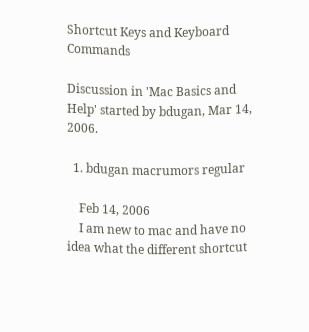Shortcut Keys and Keyboard Commands

Discussion in 'Mac Basics and Help' started by bdugan, Mar 14, 2006.

  1. bdugan macrumors regular

    Feb 14, 2006
    I am new to mac and have no idea what the different shortcut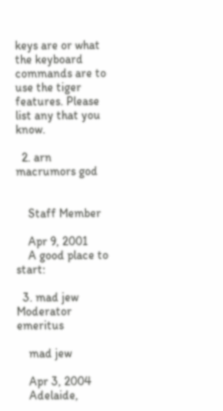keys are or what the keyboard commands are to use the tiger features. Please list any that you know.

  2. arn macrumors god


    Staff Member

    Apr 9, 2001
    A good place to start:

  3. mad jew Moderator emeritus

    mad jew

    Apr 3, 2004
    Adelaide,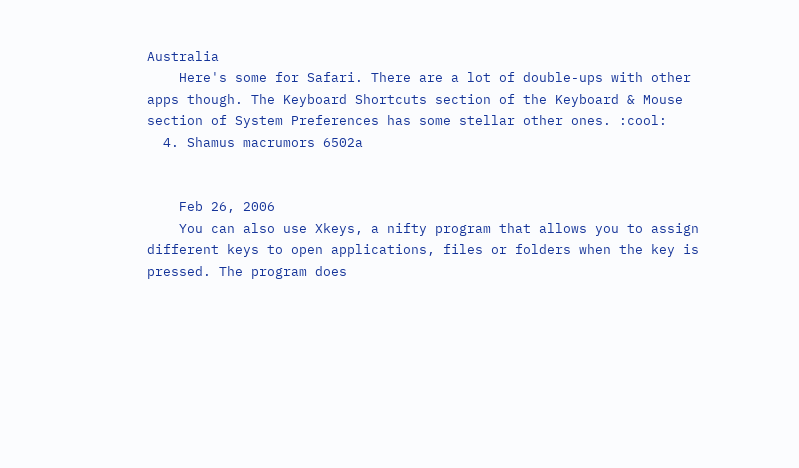Australia
    Here's some for Safari. There are a lot of double-ups with other apps though. The Keyboard Shortcuts section of the Keyboard & Mouse section of System Preferences has some stellar other ones. :cool:
  4. Shamus macrumors 6502a


    Feb 26, 2006
    You can also use Xkeys, a nifty program that allows you to assign different keys to open applications, files or folders when the key is pressed. The program does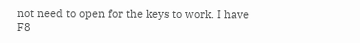not need to open for the keys to work. I have F8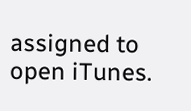assigned to open iTunes.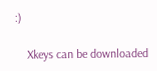:)

    Xkeys can be downloaded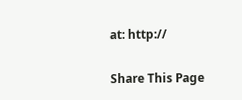at: http://

Share This Page